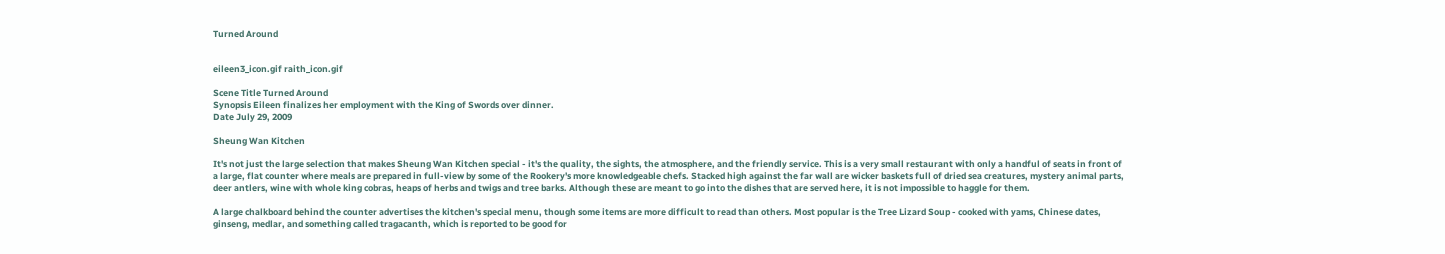Turned Around


eileen3_icon.gif raith_icon.gif

Scene Title Turned Around
Synopsis Eileen finalizes her employment with the King of Swords over dinner.
Date July 29, 2009

Sheung Wan Kitchen

It's not just the large selection that makes Sheung Wan Kitchen special - it's the quality, the sights, the atmosphere, and the friendly service. This is a very small restaurant with only a handful of seats in front of a large, flat counter where meals are prepared in full-view by some of the Rookery's more knowledgeable chefs. Stacked high against the far wall are wicker baskets full of dried sea creatures, mystery animal parts, deer antlers, wine with whole king cobras, heaps of herbs and twigs and tree barks. Although these are meant to go into the dishes that are served here, it is not impossible to haggle for them.

A large chalkboard behind the counter advertises the kitchen's special menu, though some items are more difficult to read than others. Most popular is the Tree Lizard Soup - cooked with yams, Chinese dates, ginseng, medlar, and something called tragacanth, which is reported to be good for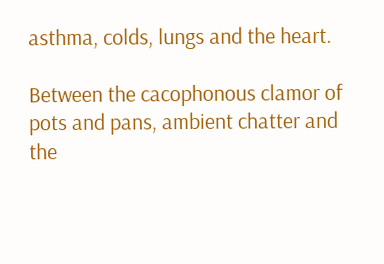asthma, colds, lungs and the heart.

Between the cacophonous clamor of pots and pans, ambient chatter and the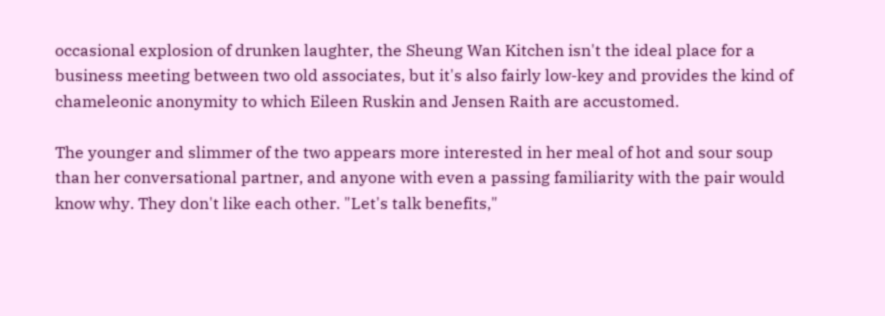occasional explosion of drunken laughter, the Sheung Wan Kitchen isn't the ideal place for a business meeting between two old associates, but it's also fairly low-key and provides the kind of chameleonic anonymity to which Eileen Ruskin and Jensen Raith are accustomed.

The younger and slimmer of the two appears more interested in her meal of hot and sour soup than her conversational partner, and anyone with even a passing familiarity with the pair would know why. They don't like each other. "Let's talk benefits,"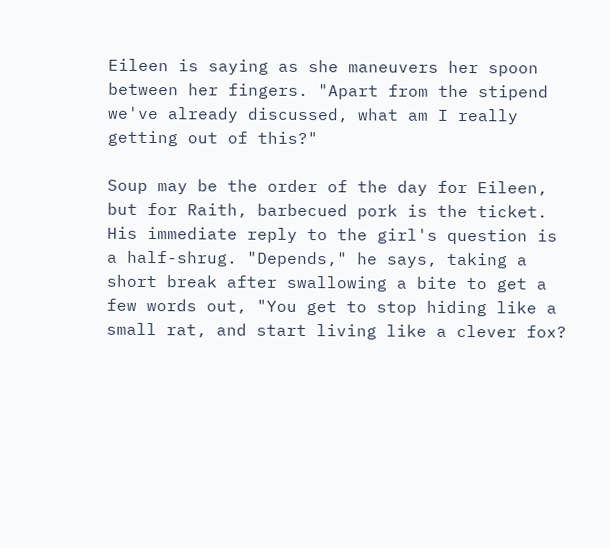Eileen is saying as she maneuvers her spoon between her fingers. "Apart from the stipend we've already discussed, what am I really getting out of this?"

Soup may be the order of the day for Eileen, but for Raith, barbecued pork is the ticket. His immediate reply to the girl's question is a half-shrug. "Depends," he says, taking a short break after swallowing a bite to get a few words out, "You get to stop hiding like a small rat, and start living like a clever fox?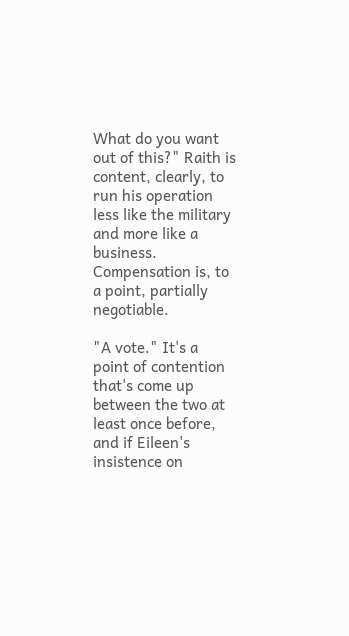What do you want out of this?" Raith is content, clearly, to run his operation less like the military and more like a business. Compensation is, to a point, partially negotiable.

"A vote." It's a point of contention that's come up between the two at least once before, and if Eileen's insistence on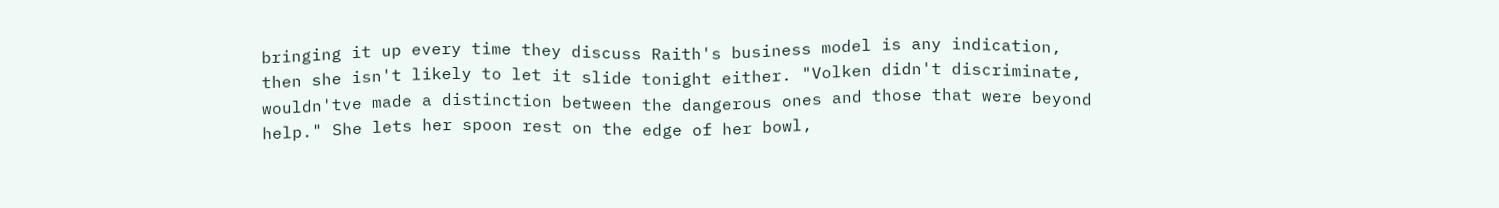bringing it up every time they discuss Raith's business model is any indication, then she isn't likely to let it slide tonight either. "Volken didn't discriminate, wouldn'tve made a distinction between the dangerous ones and those that were beyond help." She lets her spoon rest on the edge of her bowl,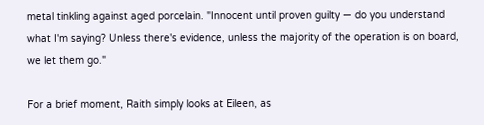metal tinkling against aged porcelain. "Innocent until proven guilty — do you understand what I'm saying? Unless there's evidence, unless the majority of the operation is on board, we let them go."

For a brief moment, Raith simply looks at Eileen, as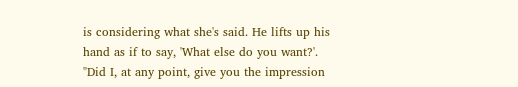is considering what she's said. He lifts up his hand as if to say, 'What else do you want?'. "Did I, at any point, give you the impression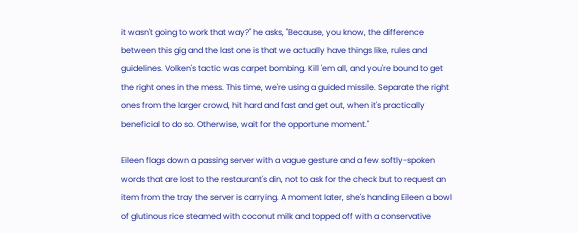it wasn't going to work that way?" he asks, "Because, you know, the difference between this gig and the last one is that we actually have things like, rules and guidelines. Volken's tactic was carpet bombing. Kill 'em all, and you're bound to get the right ones in the mess. This time, we're using a guided missile. Separate the right ones from the larger crowd, hit hard and fast and get out, when it's practically beneficial to do so. Otherwise, wait for the opportune moment."

Eileen flags down a passing server with a vague gesture and a few softly-spoken words that are lost to the restaurant's din, not to ask for the check but to request an item from the tray the server is carrying. A moment later, she's handing Eileen a bowl of glutinous rice steamed with coconut milk and topped off with a conservative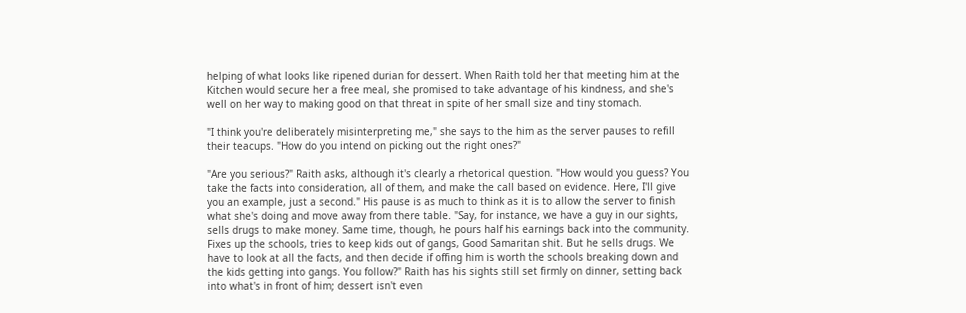helping of what looks like ripened durian for dessert. When Raith told her that meeting him at the Kitchen would secure her a free meal, she promised to take advantage of his kindness, and she's well on her way to making good on that threat in spite of her small size and tiny stomach.

"I think you're deliberately misinterpreting me," she says to the him as the server pauses to refill their teacups. "How do you intend on picking out the right ones?"

"Are you serious?" Raith asks, although it's clearly a rhetorical question. "How would you guess? You take the facts into consideration, all of them, and make the call based on evidence. Here, I'll give you an example, just a second." His pause is as much to think as it is to allow the server to finish what she's doing and move away from there table. "Say, for instance, we have a guy in our sights, sells drugs to make money. Same time, though, he pours half his earnings back into the community. Fixes up the schools, tries to keep kids out of gangs, Good Samaritan shit. But he sells drugs. We have to look at all the facts, and then decide if offing him is worth the schools breaking down and the kids getting into gangs. You follow?" Raith has his sights still set firmly on dinner, setting back into what's in front of him; dessert isn't even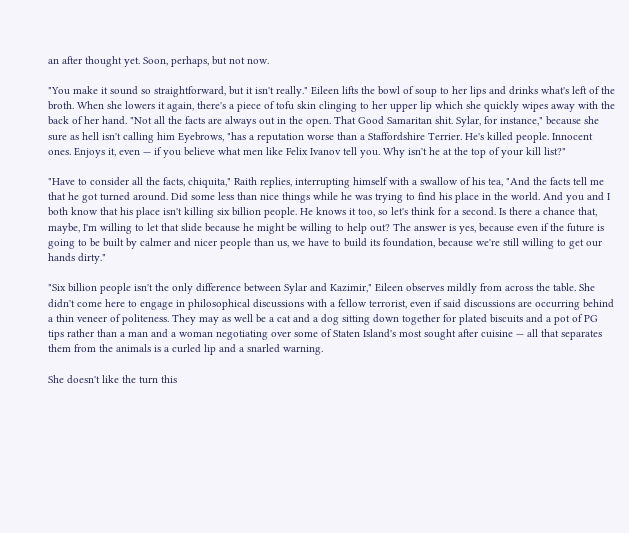an after thought yet. Soon, perhaps, but not now.

"You make it sound so straightforward, but it isn't really." Eileen lifts the bowl of soup to her lips and drinks what's left of the broth. When she lowers it again, there's a piece of tofu skin clinging to her upper lip which she quickly wipes away with the back of her hand. "Not all the facts are always out in the open. That Good Samaritan shit. Sylar, for instance," because she sure as hell isn't calling him Eyebrows, "has a reputation worse than a Staffordshire Terrier. He's killed people. Innocent ones. Enjoys it, even — if you believe what men like Felix Ivanov tell you. Why isn't he at the top of your kill list?"

"Have to consider all the facts, chiquita," Raith replies, interrupting himself with a swallow of his tea, "And the facts tell me that he got turned around. Did some less than nice things while he was trying to find his place in the world. And you and I both know that his place isn't killing six billion people. He knows it too, so let's think for a second. Is there a chance that, maybe, I'm willing to let that slide because he might be willing to help out? The answer is yes, because even if the future is going to be built by calmer and nicer people than us, we have to build its foundation, because we're still willing to get our hands dirty."

"Six billion people isn't the only difference between Sylar and Kazimir," Eileen observes mildly from across the table. She didn't come here to engage in philosophical discussions with a fellow terrorist, even if said discussions are occurring behind a thin veneer of politeness. They may as well be a cat and a dog sitting down together for plated biscuits and a pot of PG tips rather than a man and a woman negotiating over some of Staten Island's most sought after cuisine — all that separates them from the animals is a curled lip and a snarled warning.

She doesn't like the turn this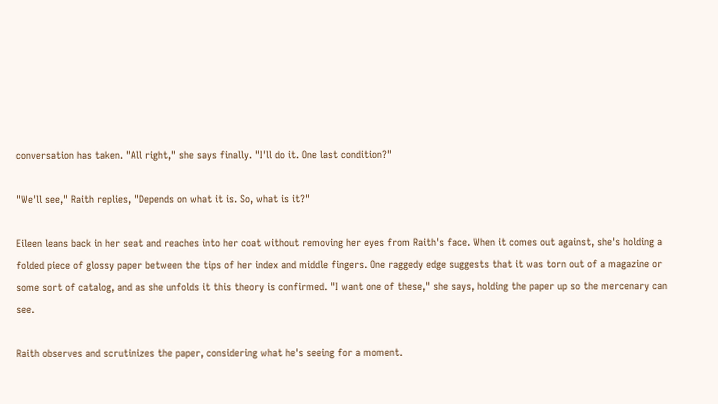conversation has taken. "All right," she says finally. "I'll do it. One last condition?"

"We'll see," Raith replies, "Depends on what it is. So, what is it?"

Eileen leans back in her seat and reaches into her coat without removing her eyes from Raith's face. When it comes out against, she's holding a folded piece of glossy paper between the tips of her index and middle fingers. One raggedy edge suggests that it was torn out of a magazine or some sort of catalog, and as she unfolds it this theory is confirmed. "I want one of these," she says, holding the paper up so the mercenary can see.

Raith observes and scrutinizes the paper, considering what he's seeing for a moment.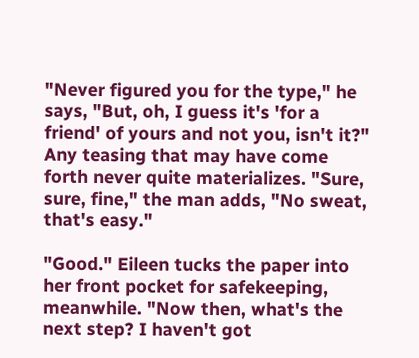"Never figured you for the type," he says, "But, oh, I guess it's 'for a friend' of yours and not you, isn't it?" Any teasing that may have come forth never quite materializes. "Sure, sure, fine," the man adds, "No sweat, that's easy."

"Good." Eileen tucks the paper into her front pocket for safekeeping, meanwhile. "Now then, what's the next step? I haven't got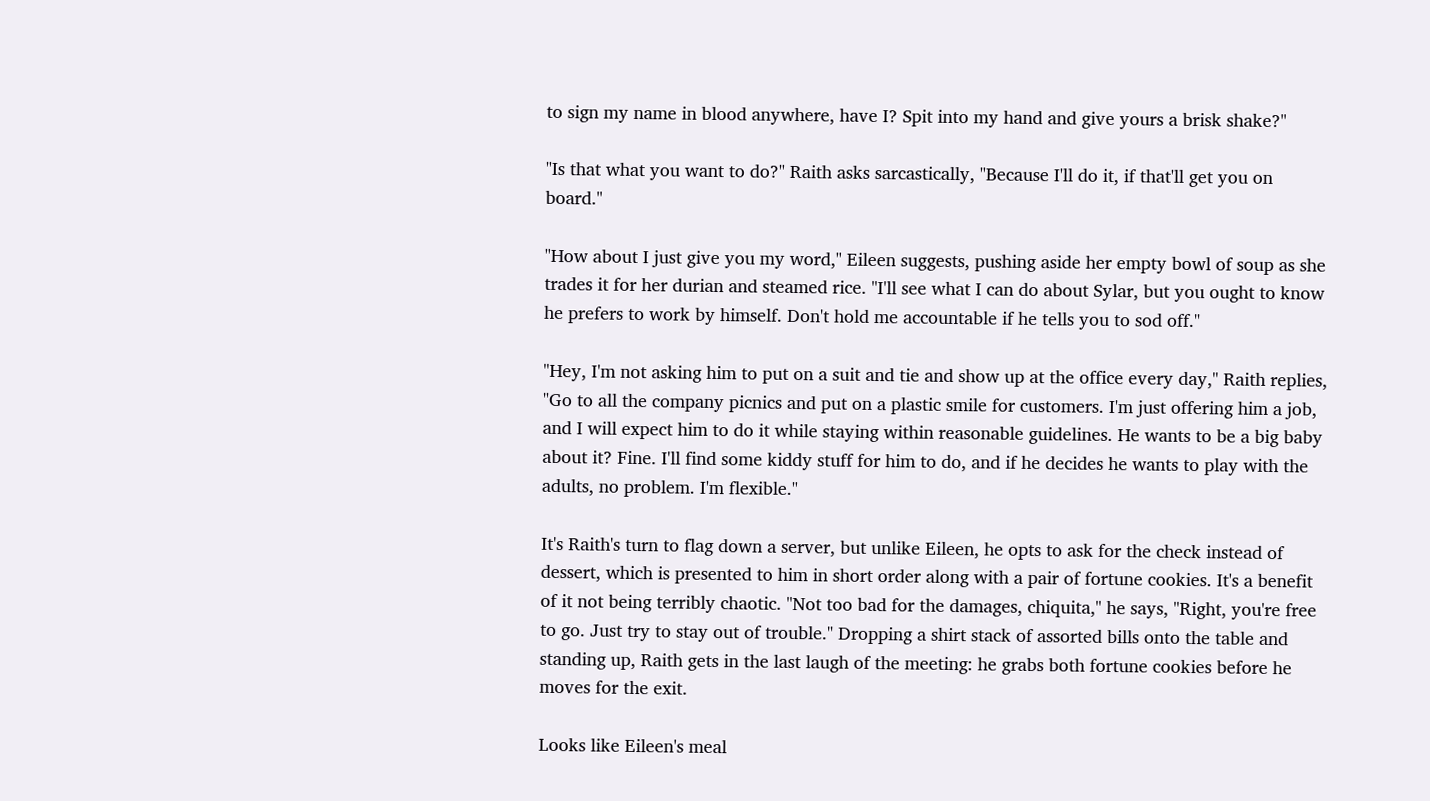to sign my name in blood anywhere, have I? Spit into my hand and give yours a brisk shake?"

"Is that what you want to do?" Raith asks sarcastically, "Because I'll do it, if that'll get you on board."

"How about I just give you my word," Eileen suggests, pushing aside her empty bowl of soup as she trades it for her durian and steamed rice. "I'll see what I can do about Sylar, but you ought to know he prefers to work by himself. Don't hold me accountable if he tells you to sod off."

"Hey, I'm not asking him to put on a suit and tie and show up at the office every day," Raith replies, "Go to all the company picnics and put on a plastic smile for customers. I'm just offering him a job, and I will expect him to do it while staying within reasonable guidelines. He wants to be a big baby about it? Fine. I'll find some kiddy stuff for him to do, and if he decides he wants to play with the adults, no problem. I'm flexible."

It's Raith's turn to flag down a server, but unlike Eileen, he opts to ask for the check instead of dessert, which is presented to him in short order along with a pair of fortune cookies. It's a benefit of it not being terribly chaotic. "Not too bad for the damages, chiquita," he says, "Right, you're free to go. Just try to stay out of trouble." Dropping a shirt stack of assorted bills onto the table and standing up, Raith gets in the last laugh of the meeting: he grabs both fortune cookies before he moves for the exit.

Looks like Eileen's meal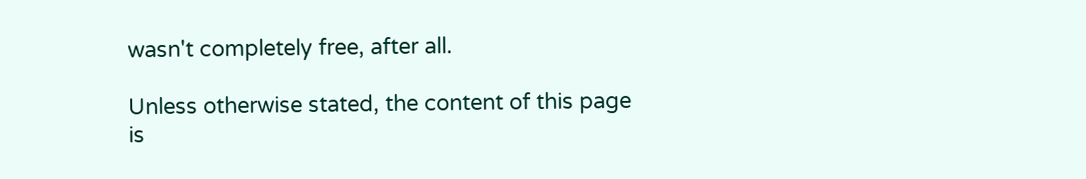wasn't completely free, after all.

Unless otherwise stated, the content of this page is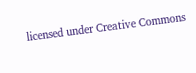licensed under Creative Commons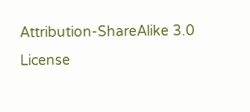Attribution-ShareAlike 3.0 License